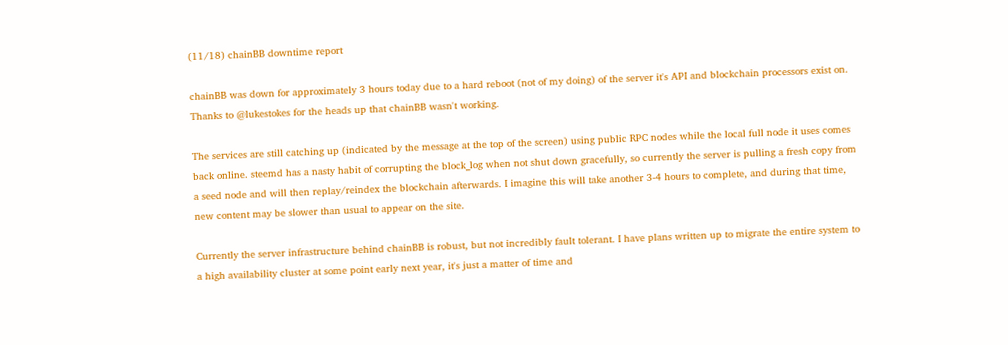(11/18) chainBB downtime report

chainBB was down for approximately 3 hours today due to a hard reboot (not of my doing) of the server it's API and blockchain processors exist on. Thanks to @lukestokes for the heads up that chainBB wasn't working.

The services are still catching up (indicated by the message at the top of the screen) using public RPC nodes while the local full node it uses comes back online. steemd has a nasty habit of corrupting the block_log when not shut down gracefully, so currently the server is pulling a fresh copy from a seed node and will then replay/reindex the blockchain afterwards. I imagine this will take another 3-4 hours to complete, and during that time, new content may be slower than usual to appear on the site.

Currently the server infrastructure behind chainBB is robust, but not incredibly fault tolerant. I have plans written up to migrate the entire system to a high availability cluster at some point early next year, it's just a matter of time and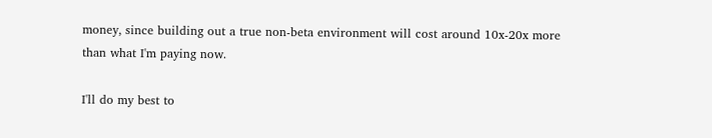money, since building out a true non-beta environment will cost around 10x-20x more than what I'm paying now.

I'll do my best to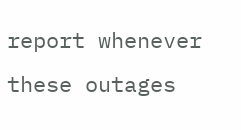report whenever these outages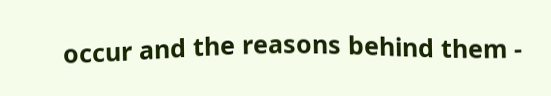occur and the reasons behind them -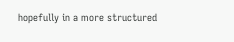hopefully in a more structured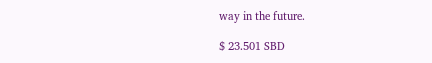way in the future.

$ 23.501 SBD